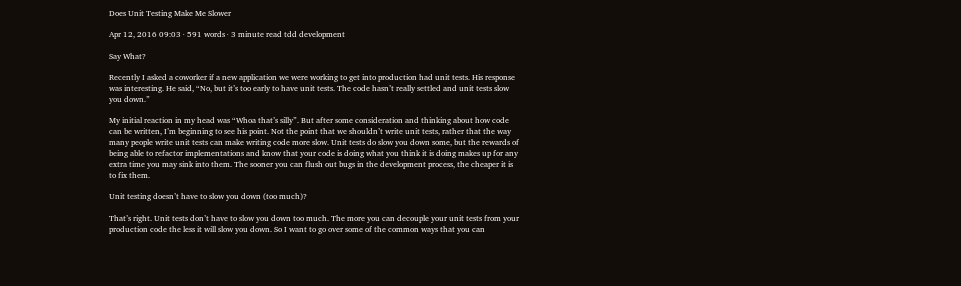Does Unit Testing Make Me Slower

Apr 12, 2016 09:03 · 591 words · 3 minute read tdd development

Say What?

Recently I asked a coworker if a new application we were working to get into production had unit tests. His response was interesting. He said, “No, but it’s too early to have unit tests. The code hasn’t really settled and unit tests slow you down.”

My initial reaction in my head was “Whoa that’s silly”. But after some consideration and thinking about how code can be written, I’m beginning to see his point. Not the point that we shouldn’t write unit tests, rather that the way many people write unit tests can make writing code more slow. Unit tests do slow you down some, but the rewards of being able to refactor implementations and know that your code is doing what you think it is doing makes up for any extra time you may sink into them. The sooner you can flush out bugs in the development process, the cheaper it is to fix them.

Unit testing doesn’t have to slow you down (too much)?

That’s right. Unit tests don’t have to slow you down too much. The more you can decouple your unit tests from your production code the less it will slow you down. So I want to go over some of the common ways that you can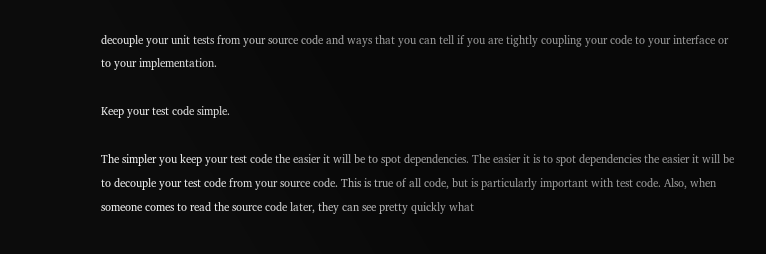decouple your unit tests from your source code and ways that you can tell if you are tightly coupling your code to your interface or to your implementation.

Keep your test code simple.

The simpler you keep your test code the easier it will be to spot dependencies. The easier it is to spot dependencies the easier it will be to decouple your test code from your source code. This is true of all code, but is particularly important with test code. Also, when someone comes to read the source code later, they can see pretty quickly what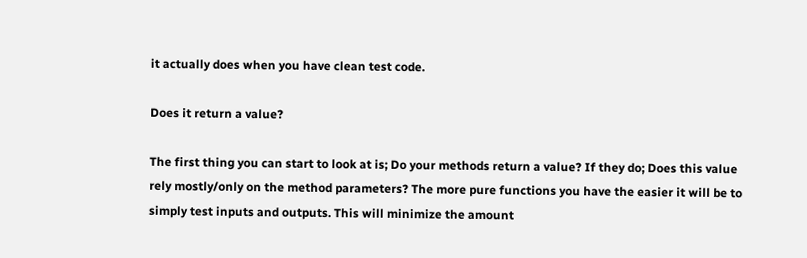it actually does when you have clean test code.

Does it return a value?

The first thing you can start to look at is; Do your methods return a value? If they do; Does this value rely mostly/only on the method parameters? The more pure functions you have the easier it will be to simply test inputs and outputs. This will minimize the amount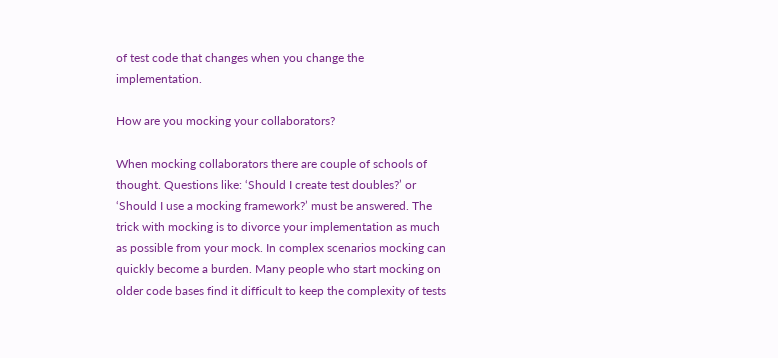of test code that changes when you change the implementation.

How are you mocking your collaborators?

When mocking collaborators there are couple of schools of thought. Questions like: ‘Should I create test doubles?’ or ‘Should I use a mocking framework?’ must be answered. The trick with mocking is to divorce your implementation as much as possible from your mock. In complex scenarios mocking can quickly become a burden. Many people who start mocking on older code bases find it difficult to keep the complexity of tests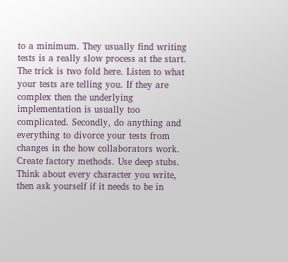to a minimum. They usually find writing tests is a really slow process at the start. The trick is two fold here. Listen to what your tests are telling you. If they are complex then the underlying implementation is usually too complicated. Secondly, do anything and everything to divorce your tests from changes in the how collaborators work. Create factory methods. Use deep stubs. Think about every character you write, then ask yourself if it needs to be in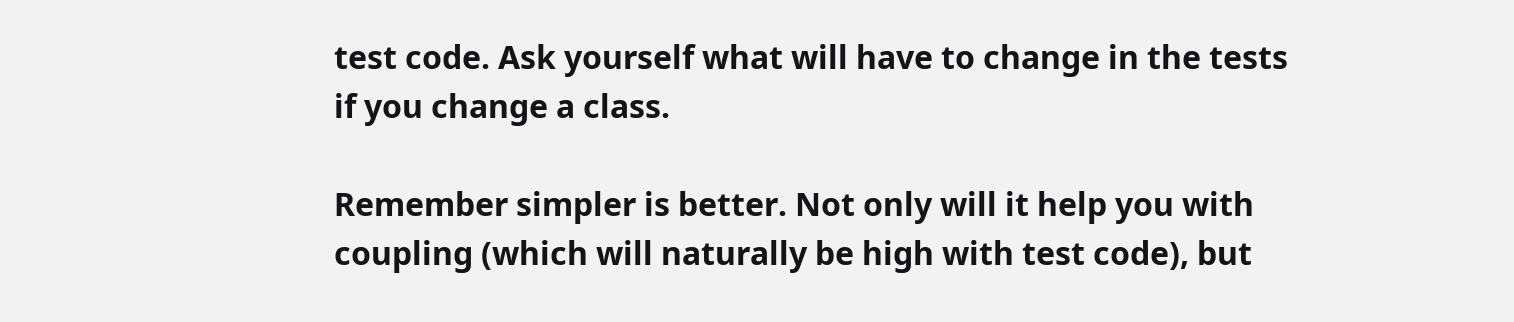test code. Ask yourself what will have to change in the tests if you change a class.

Remember simpler is better. Not only will it help you with coupling (which will naturally be high with test code), but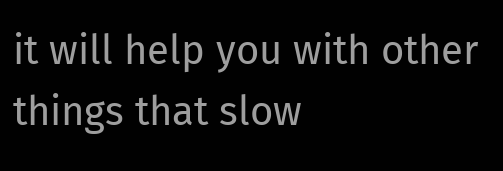it will help you with other things that slow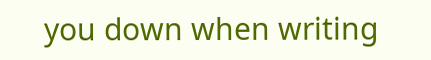you down when writing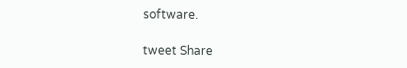software.

tweet Share